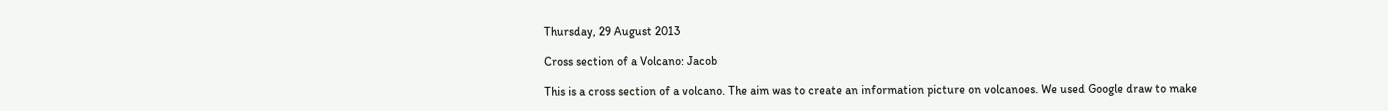Thursday, 29 August 2013

Cross section of a Volcano: Jacob

This is a cross section of a volcano. The aim was to create an information picture on volcanoes. We used Google draw to make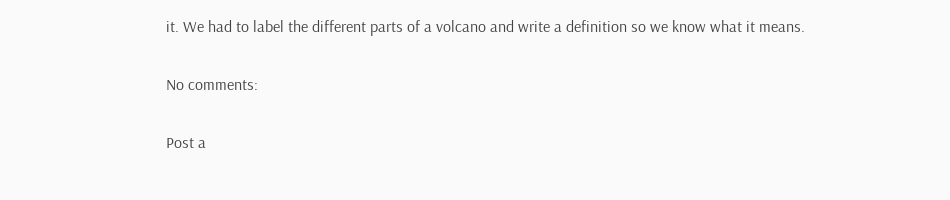it. We had to label the different parts of a volcano and write a definition so we know what it means.

No comments:

Post a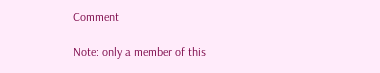Comment

Note: only a member of this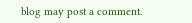blog may post a comment.